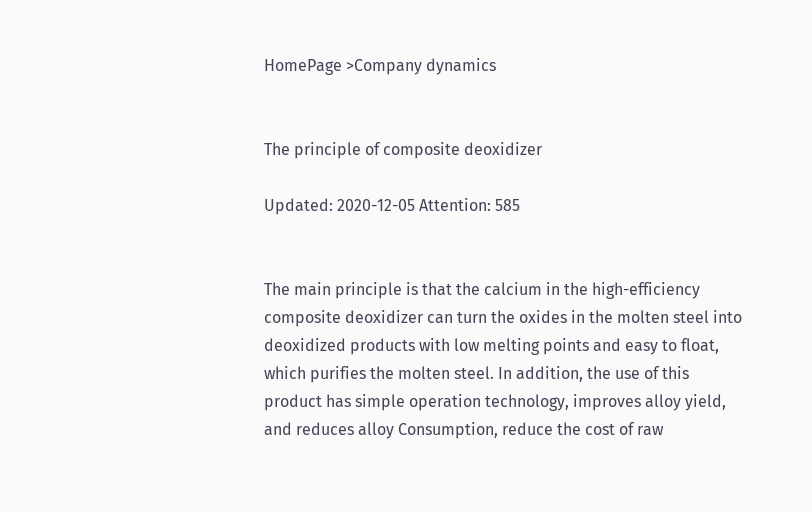HomePage >Company dynamics


The principle of composite deoxidizer

Updated: 2020-12-05 Attention: 585


The main principle is that the calcium in the high-efficiency composite deoxidizer can turn the oxides in the molten steel into deoxidized products with low melting points and easy to float, which purifies the molten steel. In addition, the use of this product has simple operation technology, improves alloy yield, and reduces alloy Consumption, reduce the cost of raw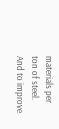materials per ton of steel. And to improve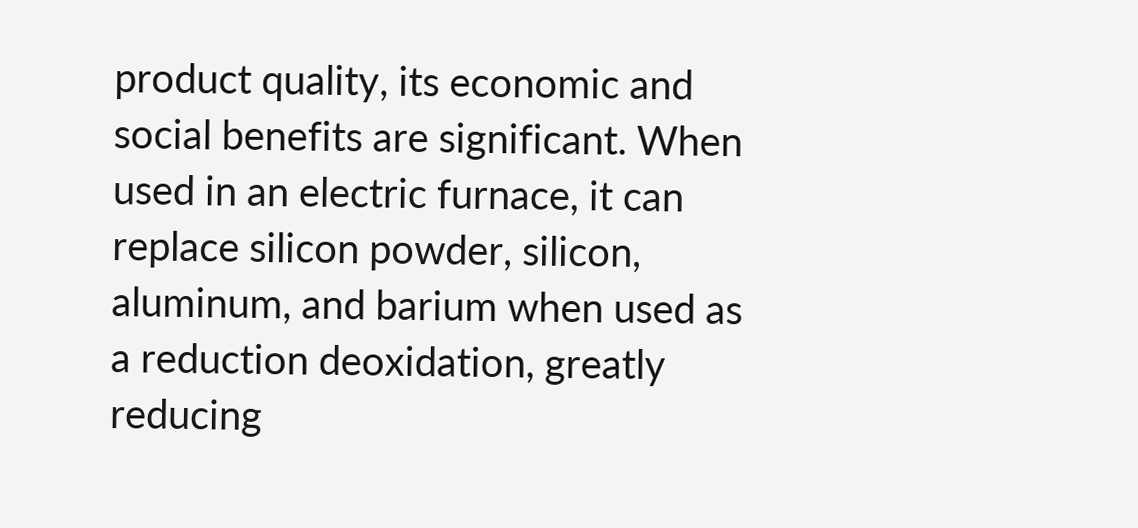product quality, its economic and social benefits are significant. When used in an electric furnace, it can replace silicon powder, silicon, aluminum, and barium when used as a reduction deoxidation, greatly reducing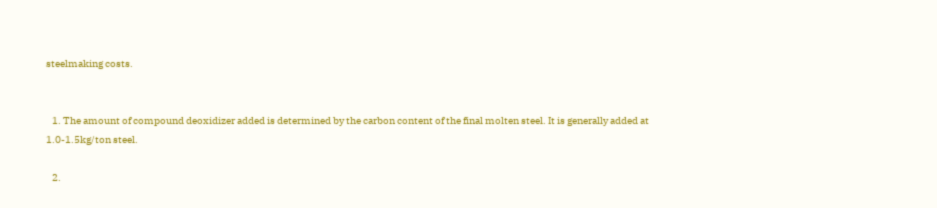steelmaking costs.


   1. The amount of compound deoxidizer added is determined by the carbon content of the final molten steel. It is generally added at 1.0-1.5kg/ton steel.

   2.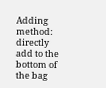Adding method: directly add to the bottom of the bag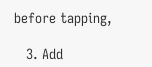before tapping,

   3. Add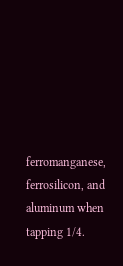ferromanganese, ferrosilicon, and aluminum when tapping 1/4.